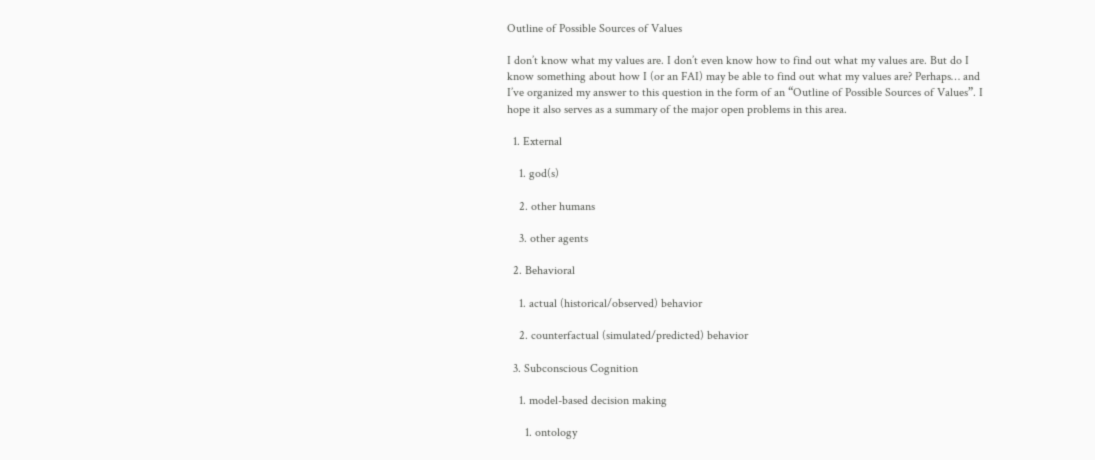Outline of Possible Sources of Values

I don’t know what my values are. I don’t even know how to find out what my values are. But do I know something about how I (or an FAI) may be able to find out what my values are? Perhaps… and I’ve organized my answer to this question in the form of an “Outline of Possible Sources of Values”. I hope it also serves as a summary of the major open problems in this area.

  1. External

    1. god(s)

    2. other humans

    3. other agents

  2. Behavioral

    1. actual (historical/observed) behavior

    2. counterfactual (simulated/predicted) behavior

  3. Subconscious Cognition

    1. model-based decision making

      1. ontology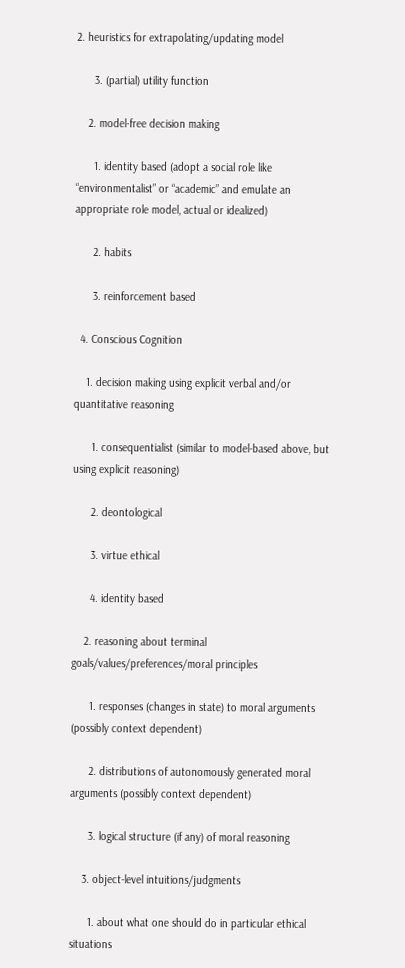2. heuristics for extrapolating/updating model

      3. (partial) utility function

    2. model-free decision making

      1. identity based (adopt a social role like “environmentalist” or “academic” and emulate an appropriate role model, actual or idealized)

      2. habits

      3. reinforcement based

  4. Conscious Cognition

    1. decision making using explicit verbal and/or quantitative reasoning

      1. consequentialist (similar to model-based above, but using explicit reasoning)

      2. deontological

      3. virtue ethical

      4. identity based

    2. reasoning about terminal goals/values/preferences/moral principles

      1. responses (changes in state) to moral arguments (possibly context dependent)

      2. distributions of autonomously generated moral arguments (possibly context dependent)

      3. logical structure (if any) of moral reasoning

    3. object-level intuitions/judgments

      1. about what one should do in particular ethical situations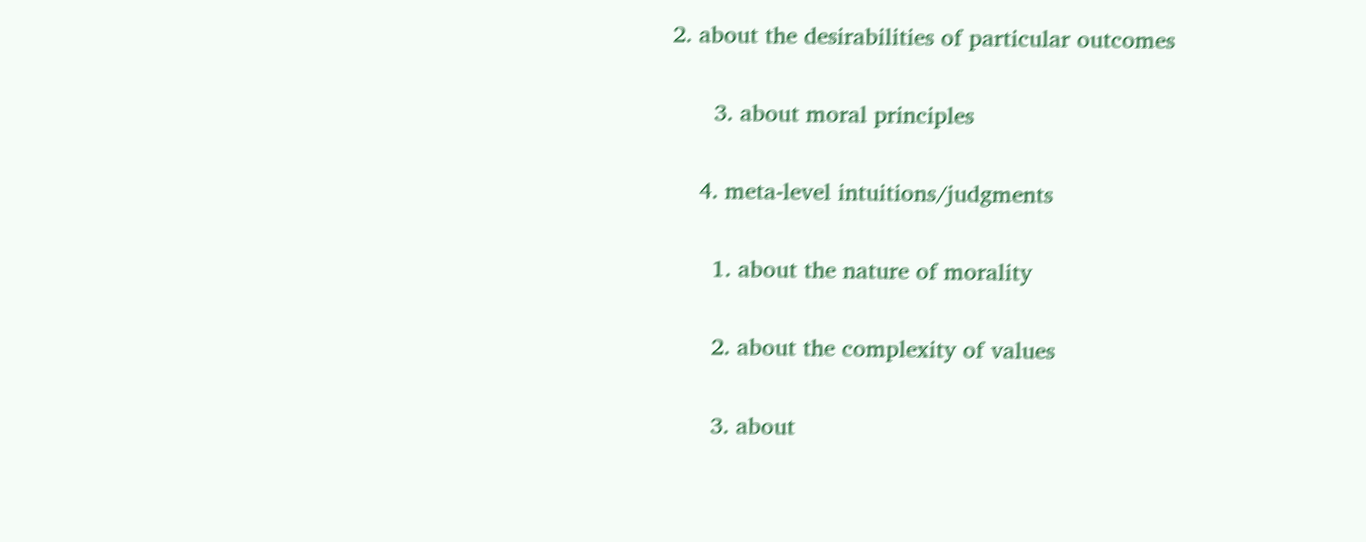2. about the desirabilities of particular outcomes

      3. about moral principles

    4. meta-level intuitions/judgments

      1. about the nature of morality

      2. about the complexity of values

      3. about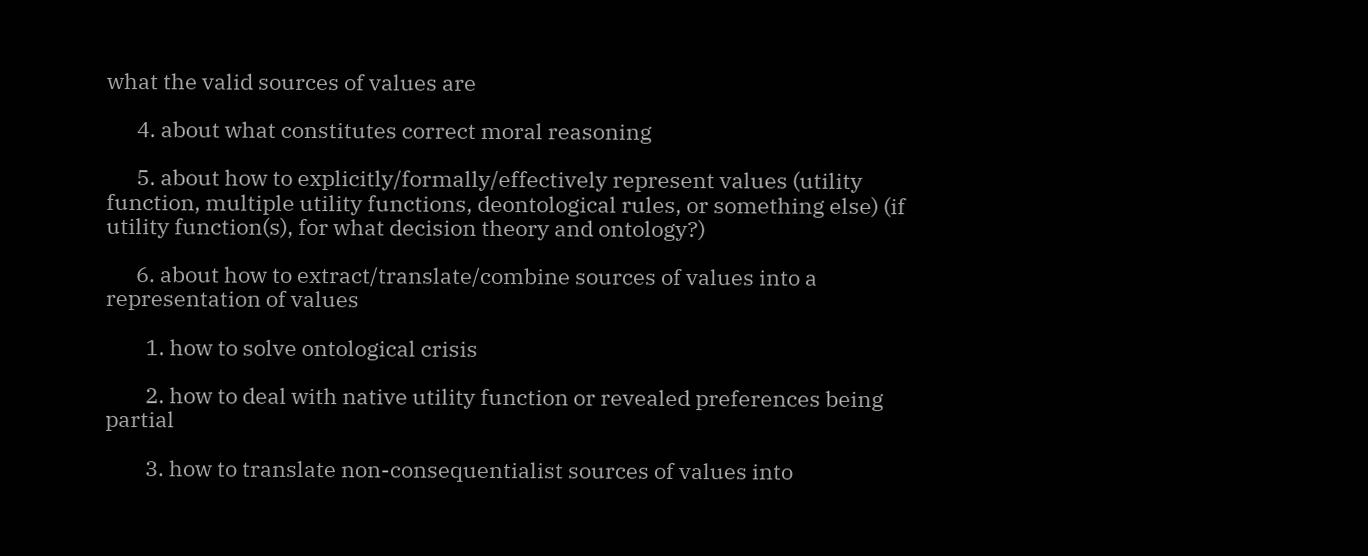what the valid sources of values are

      4. about what constitutes correct moral reasoning

      5. about how to explicitly/formally/effectively represent values (utility function, multiple utility functions, deontological rules, or something else) (if utility function(s), for what decision theory and ontology?)

      6. about how to extract/translate/combine sources of values into a representation of values

        1. how to solve ontological crisis

        2. how to deal with native utility function or revealed preferences being partial

        3. how to translate non-consequentialist sources of values into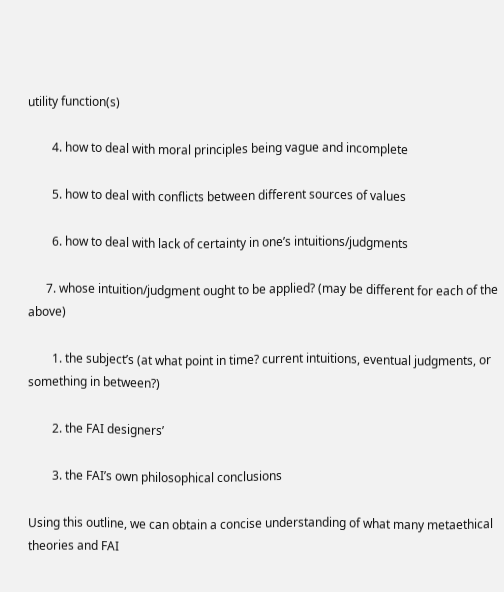utility function(s)

        4. how to deal with moral principles being vague and incomplete

        5. how to deal with conflicts between different sources of values

        6. how to deal with lack of certainty in one’s intuitions/judgments

      7. whose intuition/judgment ought to be applied? (may be different for each of the above)

        1. the subject’s (at what point in time? current intuitions, eventual judgments, or something in between?)

        2. the FAI designers’

        3. the FAI’s own philosophical conclusions

Using this outline, we can obtain a concise understanding of what many metaethical theories and FAI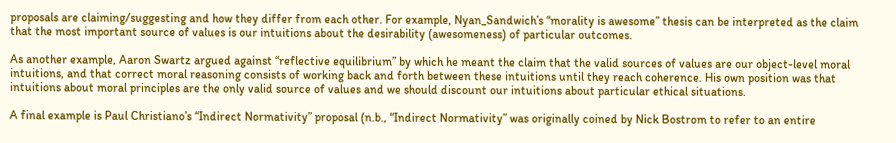proposals are claiming/suggesting and how they differ from each other. For example, Nyan_Sandwich’s “morality is awesome” thesis can be interpreted as the claim that the most important source of values is our intuitions about the desirability (awesomeness) of particular outcomes.

As another example, Aaron Swartz argued against “reflective equilibrium” by which he meant the claim that the valid sources of values are our object-level moral intuitions, and that correct moral reasoning consists of working back and forth between these intuitions until they reach coherence. His own position was that intuitions about moral principles are the only valid source of values and we should discount our intuitions about particular ethical situations.

A final example is Paul Christiano’s “Indirect Normativity” proposal (n.b., “Indirect Normativity” was originally coined by Nick Bostrom to refer to an entire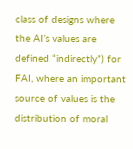class of designs where the AI’s values are defined “indirectly”) for FAI, where an important source of values is the distribution of moral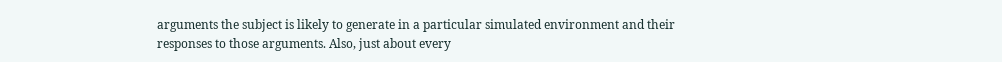arguments the subject is likely to generate in a particular simulated environment and their responses to those arguments. Also, just about every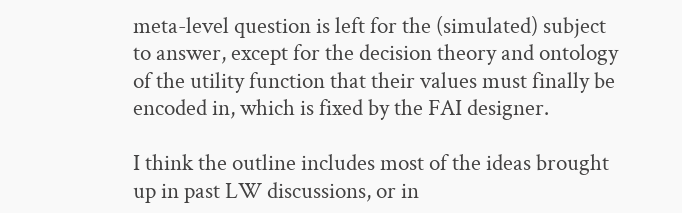meta-level question is left for the (simulated) subject to answer, except for the decision theory and ontology of the utility function that their values must finally be encoded in, which is fixed by the FAI designer.

I think the outline includes most of the ideas brought up in past LW discussions, or in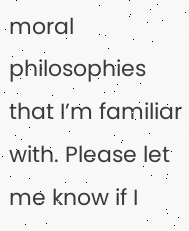moral philosophies that I’m familiar with. Please let me know if I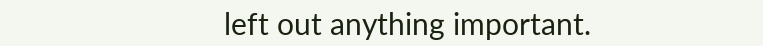left out anything important.